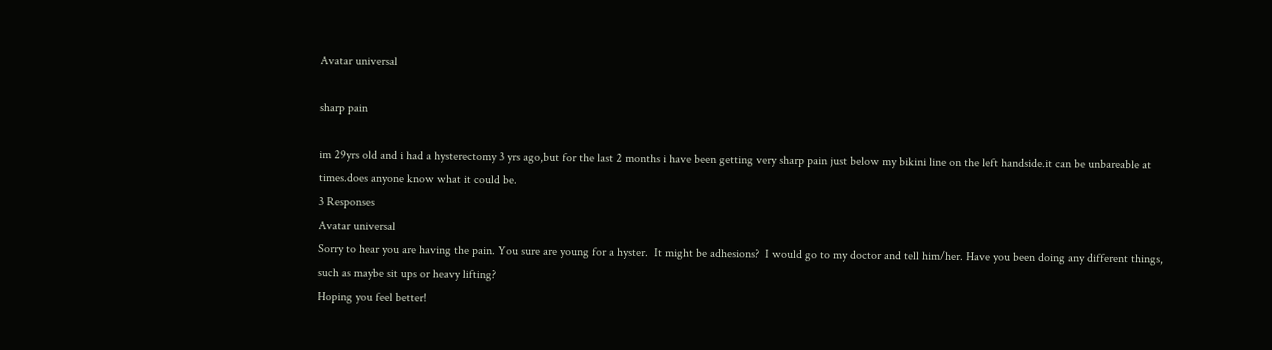Avatar universal

sharp pain

im 29yrs old and i had a hysterectomy 3 yrs ago,but for the last 2 months i have been getting very sharp pain just below my bikini line on the left handside.it can be unbareable at times.does anyone know what it could be.
3 Responses
Avatar universal
Sorry to hear you are having the pain. You sure are young for a hyster.  It might be adhesions?  I would go to my doctor and tell him/her. Have you been doing any different things, such as maybe sit ups or heavy lifting?
Hoping you feel better!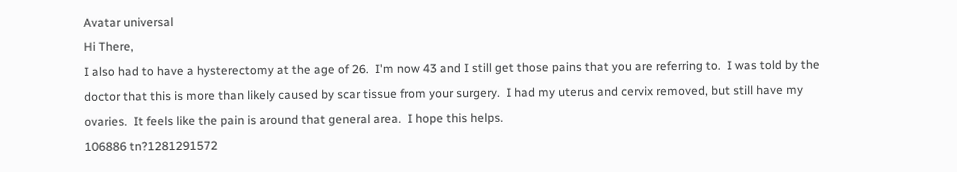Avatar universal
Hi There,
I also had to have a hysterectomy at the age of 26.  I'm now 43 and I still get those pains that you are referring to.  I was told by the doctor that this is more than likely caused by scar tissue from your surgery.  I had my uterus and cervix removed, but still have my ovaries.  It feels like the pain is around that general area.  I hope this helps.
106886 tn?1281291572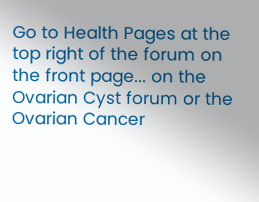Go to Health Pages at the top right of the forum on the front page... on the Ovarian Cyst forum or the Ovarian Cancer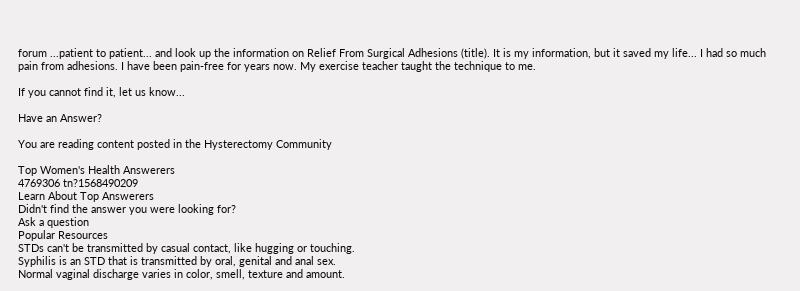forum ...patient to patient... and look up the information on Relief From Surgical Adhesions (title). It is my information, but it saved my life... I had so much pain from adhesions. I have been pain-free for years now. My exercise teacher taught the technique to me.

If you cannot find it, let us know...

Have an Answer?

You are reading content posted in the Hysterectomy Community

Top Women's Health Answerers
4769306 tn?1568490209
Learn About Top Answerers
Didn't find the answer you were looking for?
Ask a question
Popular Resources
STDs can't be transmitted by casual contact, like hugging or touching.
Syphilis is an STD that is transmitted by oral, genital and anal sex.
Normal vaginal discharge varies in color, smell, texture and amount.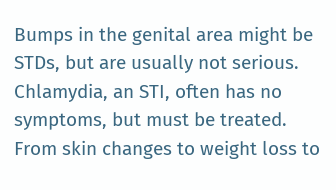Bumps in the genital area might be STDs, but are usually not serious.
Chlamydia, an STI, often has no symptoms, but must be treated.
From skin changes to weight loss to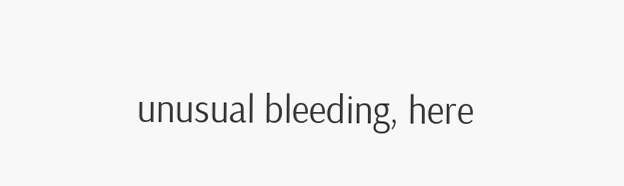unusual bleeding, here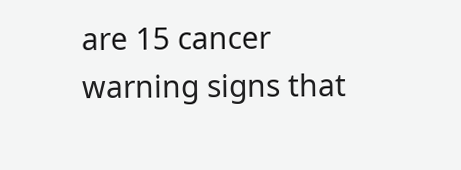are 15 cancer warning signs that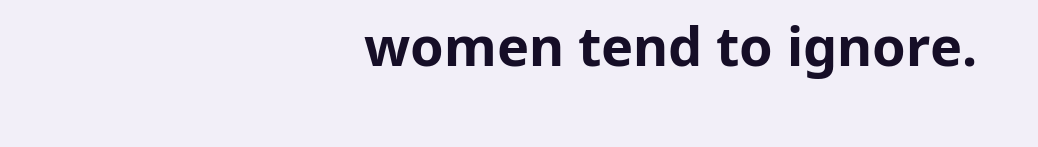women tend to ignore.